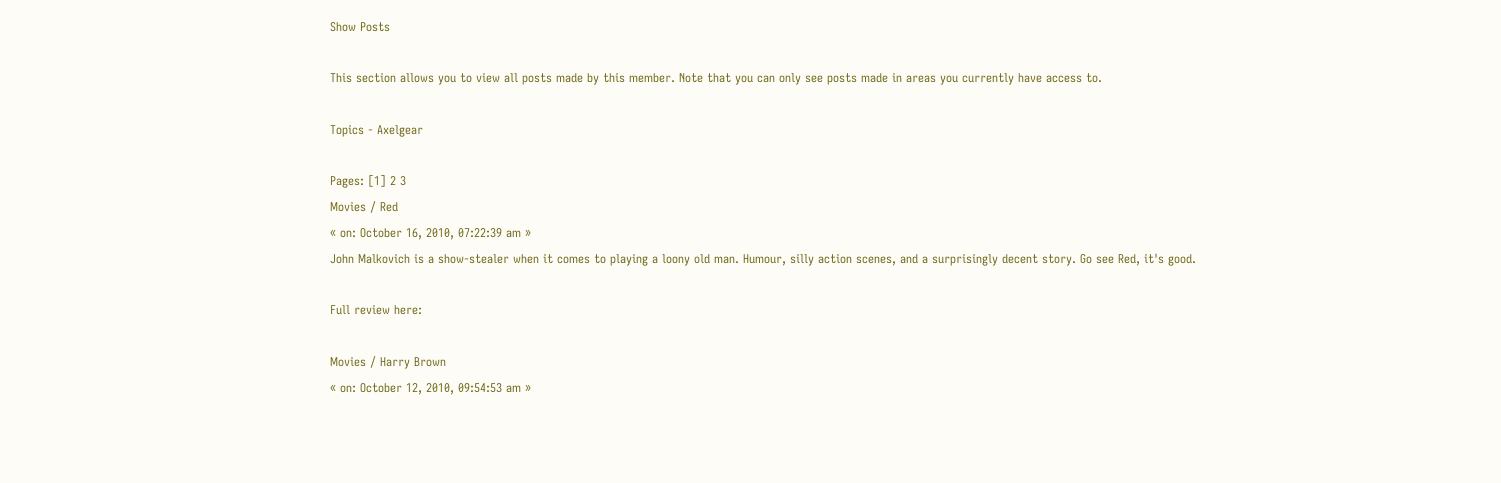Show Posts

This section allows you to view all posts made by this member. Note that you can only see posts made in areas you currently have access to.

Topics - Axelgear

Pages: [1] 2 3
Movies / Red
« on: October 16, 2010, 07:22:39 am »
John Malkovich is a show-stealer when it comes to playing a loony old man. Humour, silly action scenes, and a surprisingly decent story. Go see Red, it's good.

Full review here:

Movies / Harry Brown
« on: October 12, 2010, 09:54:53 am »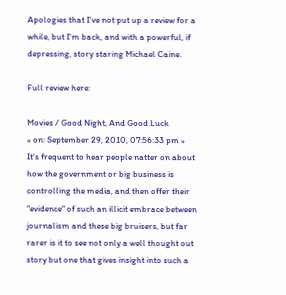Apologies that I've not put up a review for a while, but I'm back, and with a powerful, if depressing, story staring Michael Caine.

Full review here:

Movies / Good Night, And Good Luck
« on: September 29, 2010, 07:56:33 pm »
It's frequent to hear people natter on about how the government or big business is controlling the media, and then offer their "evidence" of such an illicit embrace between journalism and these big bruisers, but far rarer is it to see not only a well thought out story but one that gives insight into such a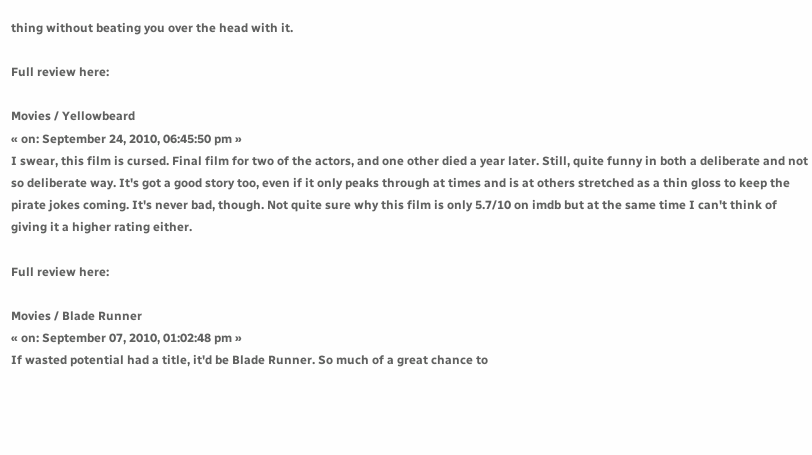thing without beating you over the head with it.

Full review here:

Movies / Yellowbeard
« on: September 24, 2010, 06:45:50 pm »
I swear, this film is cursed. Final film for two of the actors, and one other died a year later. Still, quite funny in both a deliberate and not so deliberate way. It's got a good story too, even if it only peaks through at times and is at others stretched as a thin gloss to keep the pirate jokes coming. It's never bad, though. Not quite sure why this film is only 5.7/10 on imdb but at the same time I can't think of giving it a higher rating either.

Full review here:

Movies / Blade Runner
« on: September 07, 2010, 01:02:48 pm »
If wasted potential had a title, it'd be Blade Runner. So much of a great chance to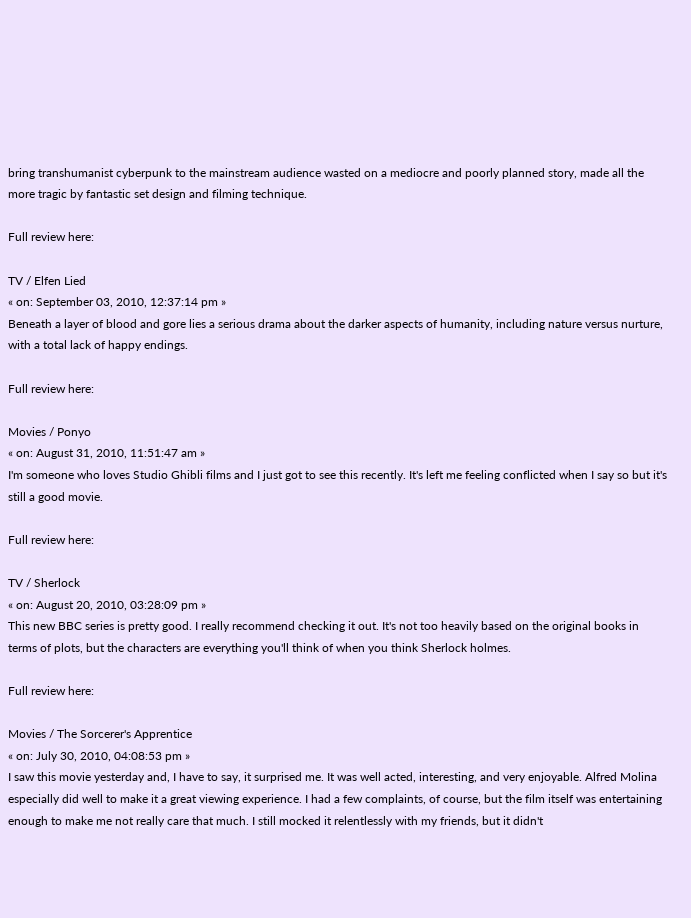bring transhumanist cyberpunk to the mainstream audience wasted on a mediocre and poorly planned story, made all the more tragic by fantastic set design and filming technique.

Full review here:

TV / Elfen Lied
« on: September 03, 2010, 12:37:14 pm »
Beneath a layer of blood and gore lies a serious drama about the darker aspects of humanity, including nature versus nurture, with a total lack of happy endings.

Full review here:

Movies / Ponyo
« on: August 31, 2010, 11:51:47 am »
I'm someone who loves Studio Ghibli films and I just got to see this recently. It's left me feeling conflicted when I say so but it's still a good movie.

Full review here:

TV / Sherlock
« on: August 20, 2010, 03:28:09 pm »
This new BBC series is pretty good. I really recommend checking it out. It's not too heavily based on the original books in terms of plots, but the characters are everything you'll think of when you think Sherlock holmes.

Full review here:

Movies / The Sorcerer's Apprentice
« on: July 30, 2010, 04:08:53 pm »
I saw this movie yesterday and, I have to say, it surprised me. It was well acted, interesting, and very enjoyable. Alfred Molina especially did well to make it a great viewing experience. I had a few complaints, of course, but the film itself was entertaining enough to make me not really care that much. I still mocked it relentlessly with my friends, but it didn't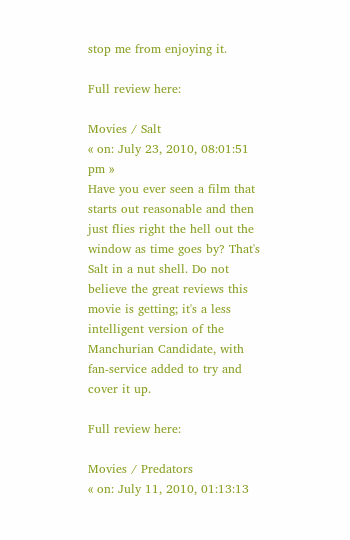stop me from enjoying it.

Full review here:

Movies / Salt
« on: July 23, 2010, 08:01:51 pm »
Have you ever seen a film that starts out reasonable and then just flies right the hell out the window as time goes by? That's Salt in a nut shell. Do not believe the great reviews this movie is getting; it's a less intelligent version of the Manchurian Candidate, with fan-service added to try and cover it up.

Full review here:

Movies / Predators
« on: July 11, 2010, 01:13:13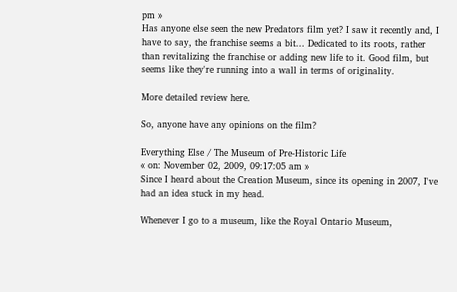pm »
Has anyone else seen the new Predators film yet? I saw it recently and, I have to say, the franchise seems a bit... Dedicated to its roots, rather than revitalizing the franchise or adding new life to it. Good film, but seems like they're running into a wall in terms of originality.

More detailed review here.

So, anyone have any opinions on the film?

Everything Else / The Museum of Pre-Historic Life
« on: November 02, 2009, 09:17:05 am »
Since I heard about the Creation Museum, since its opening in 2007, I've had an idea stuck in my head.

Whenever I go to a museum, like the Royal Ontario Museum,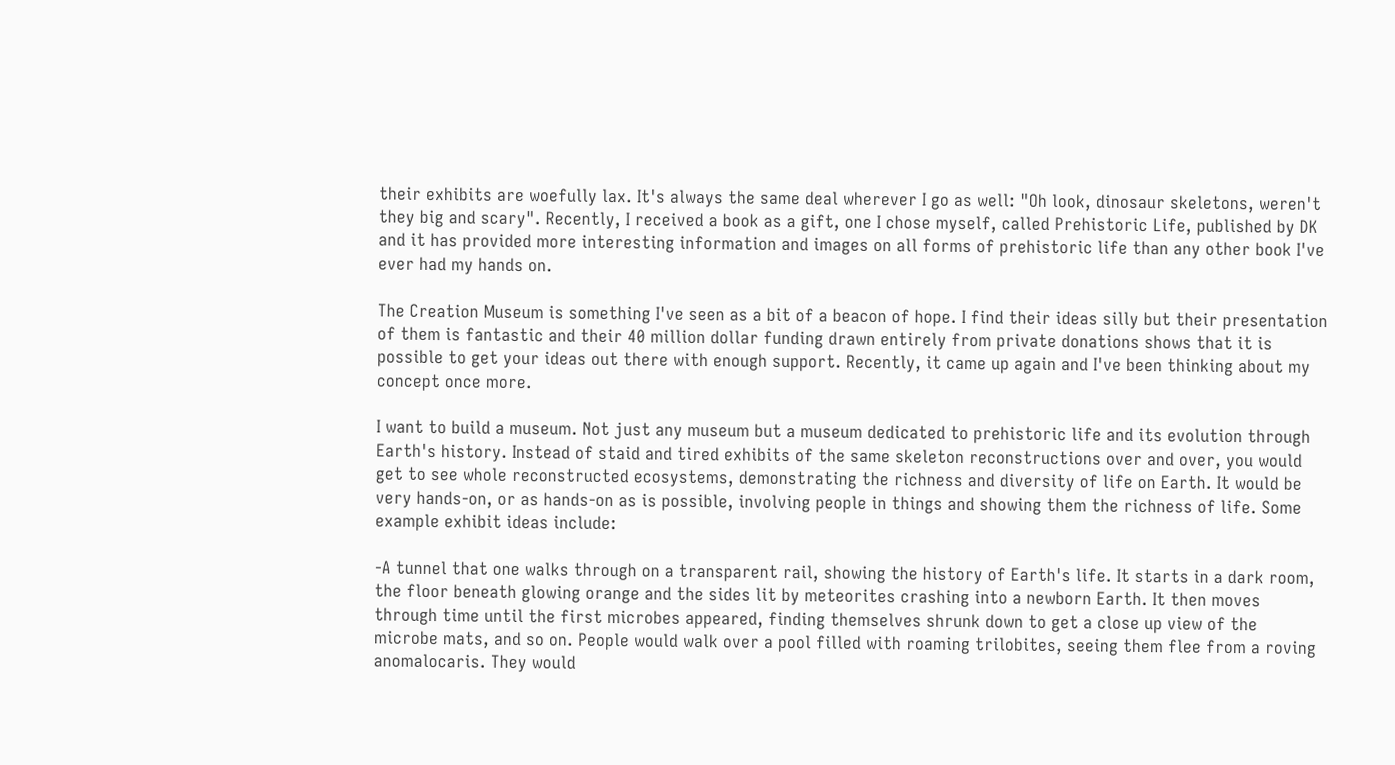their exhibits are woefully lax. It's always the same deal wherever I go as well: "Oh look, dinosaur skeletons, weren't they big and scary". Recently, I received a book as a gift, one I chose myself, called Prehistoric Life, published by DK and it has provided more interesting information and images on all forms of prehistoric life than any other book I've ever had my hands on.

The Creation Museum is something I've seen as a bit of a beacon of hope. I find their ideas silly but their presentation of them is fantastic and their 40 million dollar funding drawn entirely from private donations shows that it is possible to get your ideas out there with enough support. Recently, it came up again and I've been thinking about my concept once more.

I want to build a museum. Not just any museum but a museum dedicated to prehistoric life and its evolution through Earth's history. Instead of staid and tired exhibits of the same skeleton reconstructions over and over, you would get to see whole reconstructed ecosystems, demonstrating the richness and diversity of life on Earth. It would be very hands-on, or as hands-on as is possible, involving people in things and showing them the richness of life. Some example exhibit ideas include:

-A tunnel that one walks through on a transparent rail, showing the history of Earth's life. It starts in a dark room, the floor beneath glowing orange and the sides lit by meteorites crashing into a newborn Earth. It then moves through time until the first microbes appeared, finding themselves shrunk down to get a close up view of the microbe mats, and so on. People would walk over a pool filled with roaming trilobites, seeing them flee from a roving anomalocaris. They would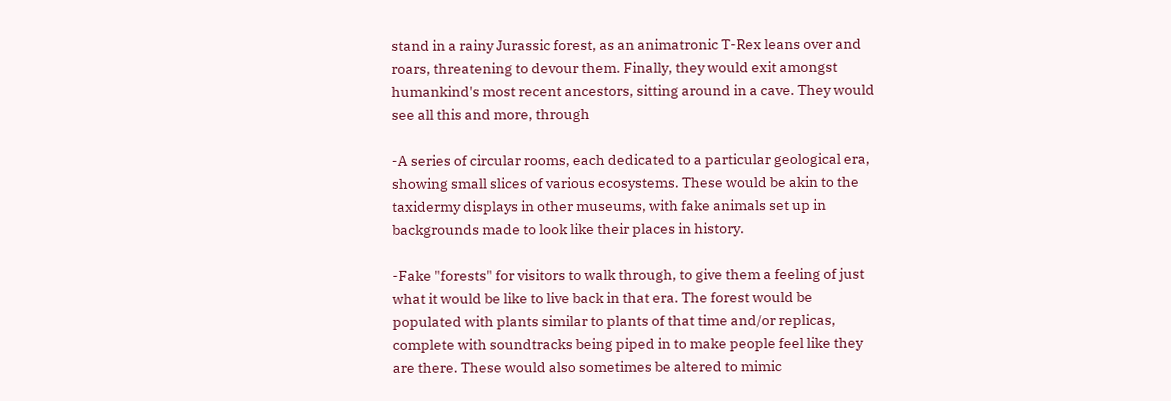stand in a rainy Jurassic forest, as an animatronic T-Rex leans over and roars, threatening to devour them. Finally, they would exit amongst humankind's most recent ancestors, sitting around in a cave. They would see all this and more, through

-A series of circular rooms, each dedicated to a particular geological era, showing small slices of various ecosystems. These would be akin to the taxidermy displays in other museums, with fake animals set up in backgrounds made to look like their places in history.

-Fake "forests" for visitors to walk through, to give them a feeling of just what it would be like to live back in that era. The forest would be populated with plants similar to plants of that time and/or replicas, complete with soundtracks being piped in to make people feel like they are there. These would also sometimes be altered to mimic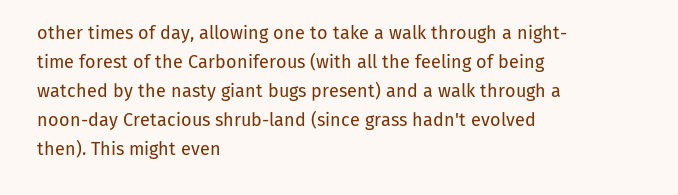other times of day, allowing one to take a walk through a night-time forest of the Carboniferous (with all the feeling of being watched by the nasty giant bugs present) and a walk through a noon-day Cretacious shrub-land (since grass hadn't evolved then). This might even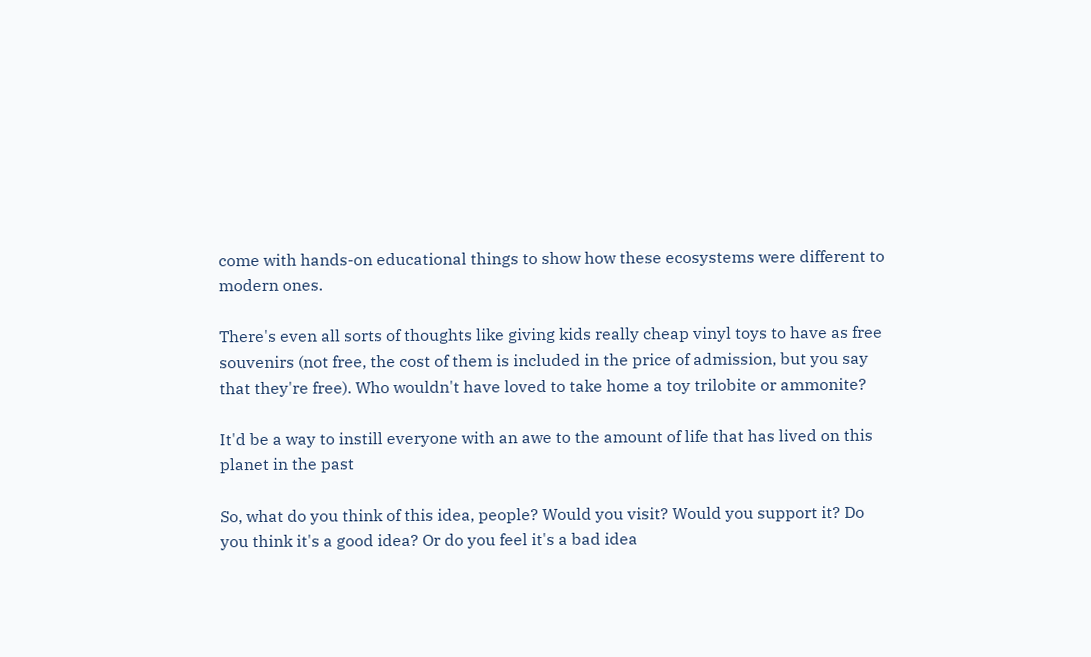come with hands-on educational things to show how these ecosystems were different to modern ones.

There's even all sorts of thoughts like giving kids really cheap vinyl toys to have as free souvenirs (not free, the cost of them is included in the price of admission, but you say that they're free). Who wouldn't have loved to take home a toy trilobite or ammonite?

It'd be a way to instill everyone with an awe to the amount of life that has lived on this planet in the past

So, what do you think of this idea, people? Would you visit? Would you support it? Do you think it's a good idea? Or do you feel it's a bad idea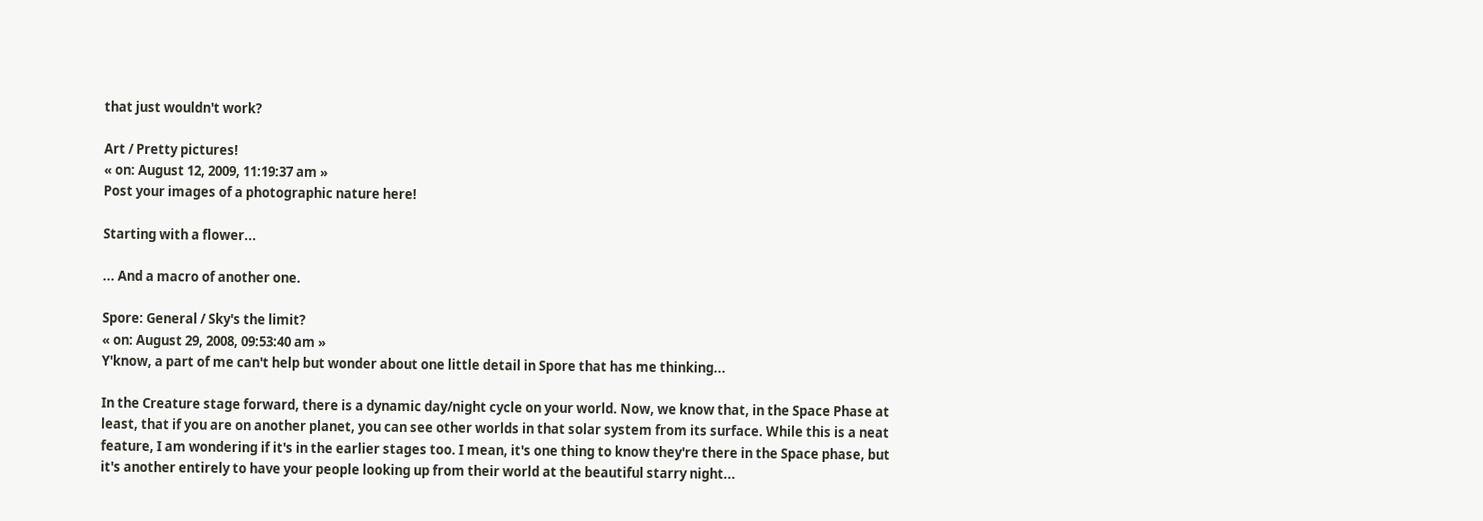that just wouldn't work?

Art / Pretty pictures!
« on: August 12, 2009, 11:19:37 am »
Post your images of a photographic nature here!

Starting with a flower...

... And a macro of another one.

Spore: General / Sky's the limit?
« on: August 29, 2008, 09:53:40 am »
Y'know, a part of me can't help but wonder about one little detail in Spore that has me thinking...

In the Creature stage forward, there is a dynamic day/night cycle on your world. Now, we know that, in the Space Phase at least, that if you are on another planet, you can see other worlds in that solar system from its surface. While this is a neat feature, I am wondering if it's in the earlier stages too. I mean, it's one thing to know they're there in the Space phase, but it's another entirely to have your people looking up from their world at the beautiful starry night...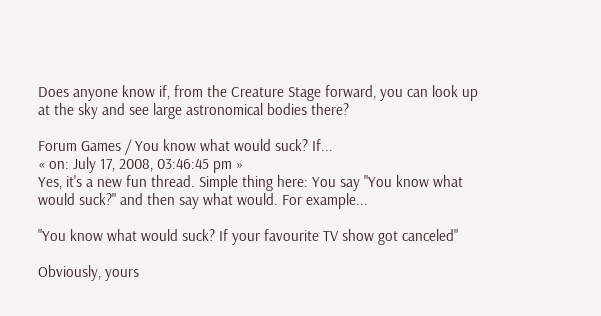Does anyone know if, from the Creature Stage forward, you can look up at the sky and see large astronomical bodies there?

Forum Games / You know what would suck? If...
« on: July 17, 2008, 03:46:45 pm »
Yes, it's a new fun thread. Simple thing here: You say "You know what would suck?" and then say what would. For example...

"You know what would suck? If your favourite TV show got canceled"

Obviously, yours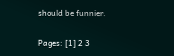should be funnier.


Pages: [1] 2 3